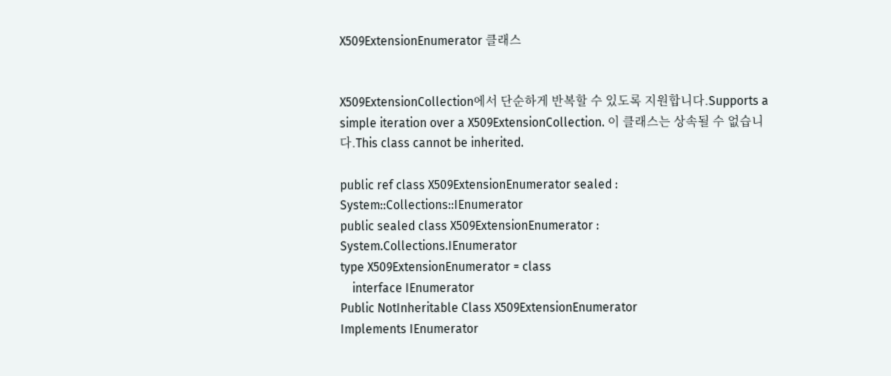X509ExtensionEnumerator 클래스


X509ExtensionCollection에서 단순하게 반복할 수 있도록 지원합니다.Supports a simple iteration over a X509ExtensionCollection. 이 클래스는 상속될 수 없습니다.This class cannot be inherited.

public ref class X509ExtensionEnumerator sealed : System::Collections::IEnumerator
public sealed class X509ExtensionEnumerator : System.Collections.IEnumerator
type X509ExtensionEnumerator = class
    interface IEnumerator
Public NotInheritable Class X509ExtensionEnumerator
Implements IEnumerator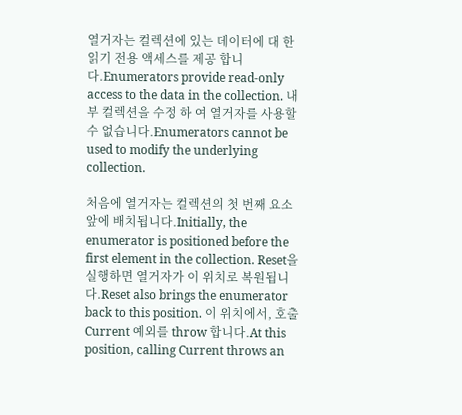열거자는 컬렉션에 있는 데이터에 대 한 읽기 전용 액세스를 제공 합니다.Enumerators provide read-only access to the data in the collection. 내부 컬렉션을 수정 하 여 열거자를 사용할 수 없습니다.Enumerators cannot be used to modify the underlying collection.

처음에 열거자는 컬렉션의 첫 번째 요소 앞에 배치됩니다.Initially, the enumerator is positioned before the first element in the collection. Reset을 실행하면 열거자가 이 위치로 복원됩니다.Reset also brings the enumerator back to this position. 이 위치에서, 호출 Current 예외를 throw 합니다.At this position, calling Current throws an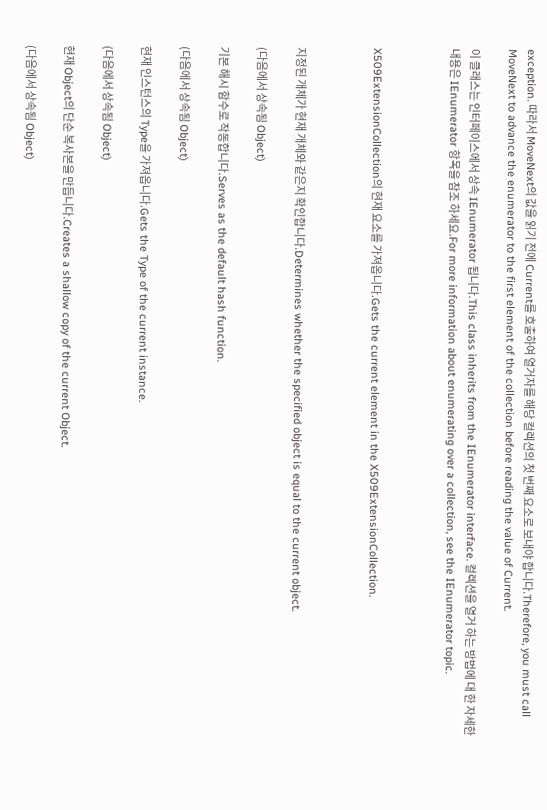exception. 따라서 MoveNext의 값을 읽기 전에 Current를 호출하여 열거자를 해당 컬렉션의 첫 번째 요소로 보내야 합니다.Therefore, you must call MoveNext to advance the enumerator to the first element of the collection before reading the value of Current.

이 클래스는 인터페이스에서 상속 IEnumerator 됩니다.This class inherits from the IEnumerator interface. 컬렉션을 열거 하는 방법에 대 한 자세한 내용은 IEnumerator 항목을 참조 하세요.For more information about enumerating over a collection, see the IEnumerator topic.



X509ExtensionCollection의 현재 요소를 가져옵니다.Gets the current element in the X509ExtensionCollection.



지정된 개체가 현재 개체와 같은지 확인합니다.Determines whether the specified object is equal to the current object.

(다음에서 상속됨 Object)

기본 해시 함수로 작동합니다.Serves as the default hash function.

(다음에서 상속됨 Object)

현재 인스턴스의 Type을 가져옵니다.Gets the Type of the current instance.

(다음에서 상속됨 Object)

현재 Object의 단순 복사본을 만듭니다.Creates a shallow copy of the current Object.

(다음에서 상속됨 Object)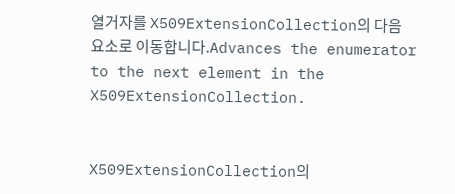열거자를 X509ExtensionCollection의 다음 요소로 이동합니다.Advances the enumerator to the next element in the X509ExtensionCollection.


X509ExtensionCollection의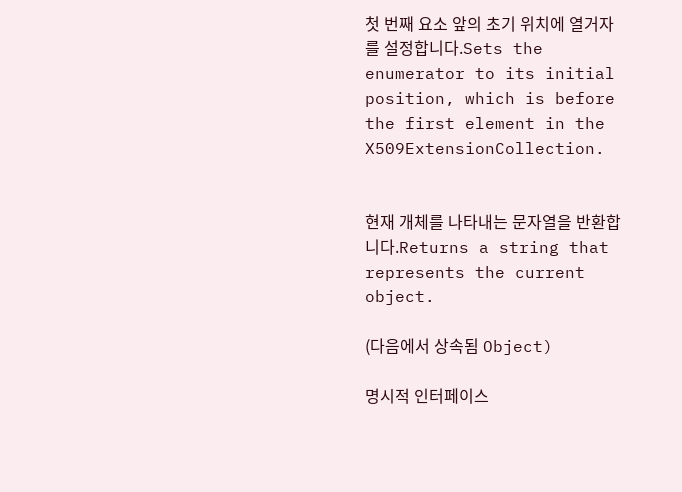첫 번째 요소 앞의 초기 위치에 열거자를 설정합니다.Sets the enumerator to its initial position, which is before the first element in the X509ExtensionCollection.


현재 개체를 나타내는 문자열을 반환합니다.Returns a string that represents the current object.

(다음에서 상속됨 Object)

명시적 인터페이스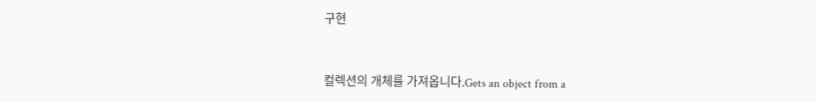구현


컬렉션의 개체를 가져옵니다.Gets an object from a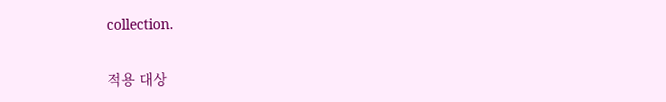collection.

적용 대상